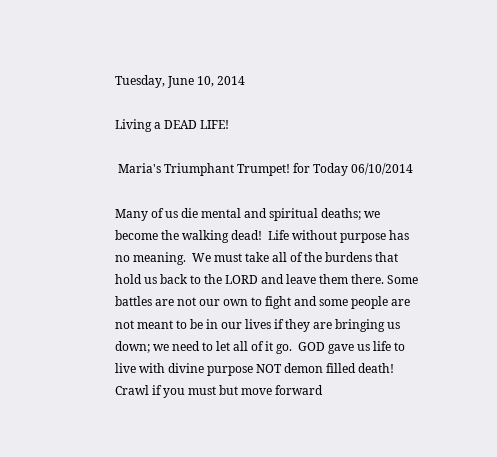Tuesday, June 10, 2014

Living a DEAD LIFE!

 Maria's Triumphant Trumpet! for Today 06/10/2014

Many of us die mental and spiritual deaths; we become the walking dead!  Life without purpose has no meaning.  We must take all of the burdens that hold us back to the LORD and leave them there. Some battles are not our own to fight and some people are not meant to be in our lives if they are bringing us down; we need to let all of it go.  GOD gave us life to live with divine purpose NOT demon filled death!  Crawl if you must but move forward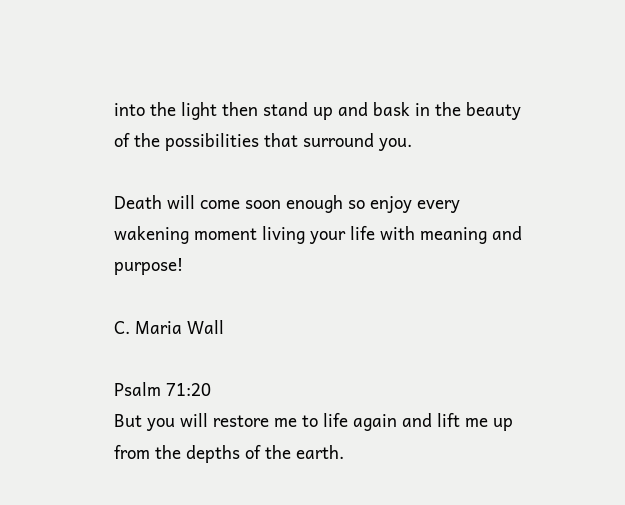into the light then stand up and bask in the beauty of the possibilities that surround you.

Death will come soon enough so enjoy every wakening moment living your life with meaning and purpose!

C. Maria Wall

Psalm 71:20
But you will restore me to life again and lift me up from the depths of the earth.